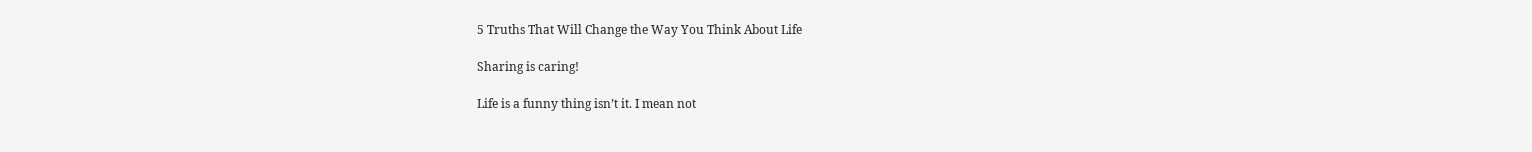5 Truths That Will Change the Way You Think About Life

Sharing is caring!

Life is a funny thing isn’t it. I mean not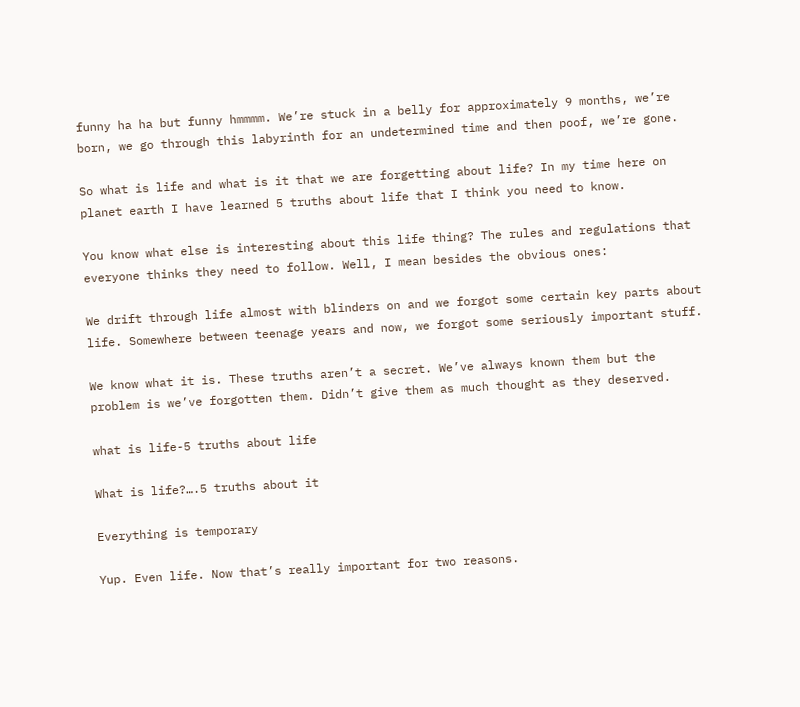funny ha ha but funny hmmmm. We’re stuck in a belly for approximately 9 months, we’re born, we go through this labyrinth for an undetermined time and then poof, we’re gone.

So what is life and what is it that we are forgetting about life? In my time here on planet earth I have learned 5 truths about life that I think you need to know.

You know what else is interesting about this life thing? The rules and regulations that everyone thinks they need to follow. Well, I mean besides the obvious ones:

We drift through life almost with blinders on and we forgot some certain key parts about life. Somewhere between teenage years and now, we forgot some seriously important stuff.

We know what it is. These truths aren’t a secret. We’ve always known them but the problem is we’ve forgotten them. Didn’t give them as much thought as they deserved.

what is life-5 truths about life

What is life?….5 truths about it

Everything is temporary

Yup. Even life. Now that’s really important for two reasons.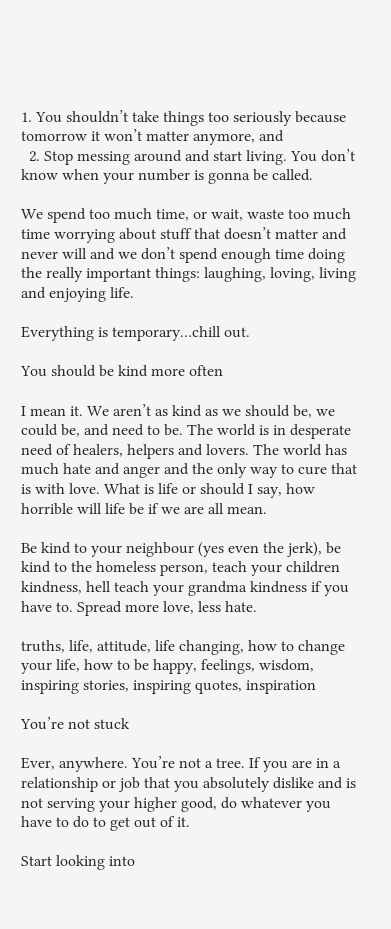1. You shouldn’t take things too seriously because tomorrow it won’t matter anymore, and
  2. Stop messing around and start living. You don’t know when your number is gonna be called.

We spend too much time, or wait, waste too much time worrying about stuff that doesn’t matter and never will and we don’t spend enough time doing the really important things: laughing, loving, living and enjoying life.

Everything is temporary…chill out.

You should be kind more often

I mean it. We aren’t as kind as we should be, we could be, and need to be. The world is in desperate need of healers, helpers and lovers. The world has much hate and anger and the only way to cure that is with love. What is life or should I say, how horrible will life be if we are all mean.

Be kind to your neighbour (yes even the jerk), be kind to the homeless person, teach your children kindness, hell teach your grandma kindness if you have to. Spread more love, less hate.

truths, life, attitude, life changing, how to change your life, how to be happy, feelings, wisdom, inspiring stories, inspiring quotes, inspiration

You’re not stuck

Ever, anywhere. You’re not a tree. If you are in a relationship or job that you absolutely dislike and is not serving your higher good, do whatever you have to do to get out of it.

Start looking into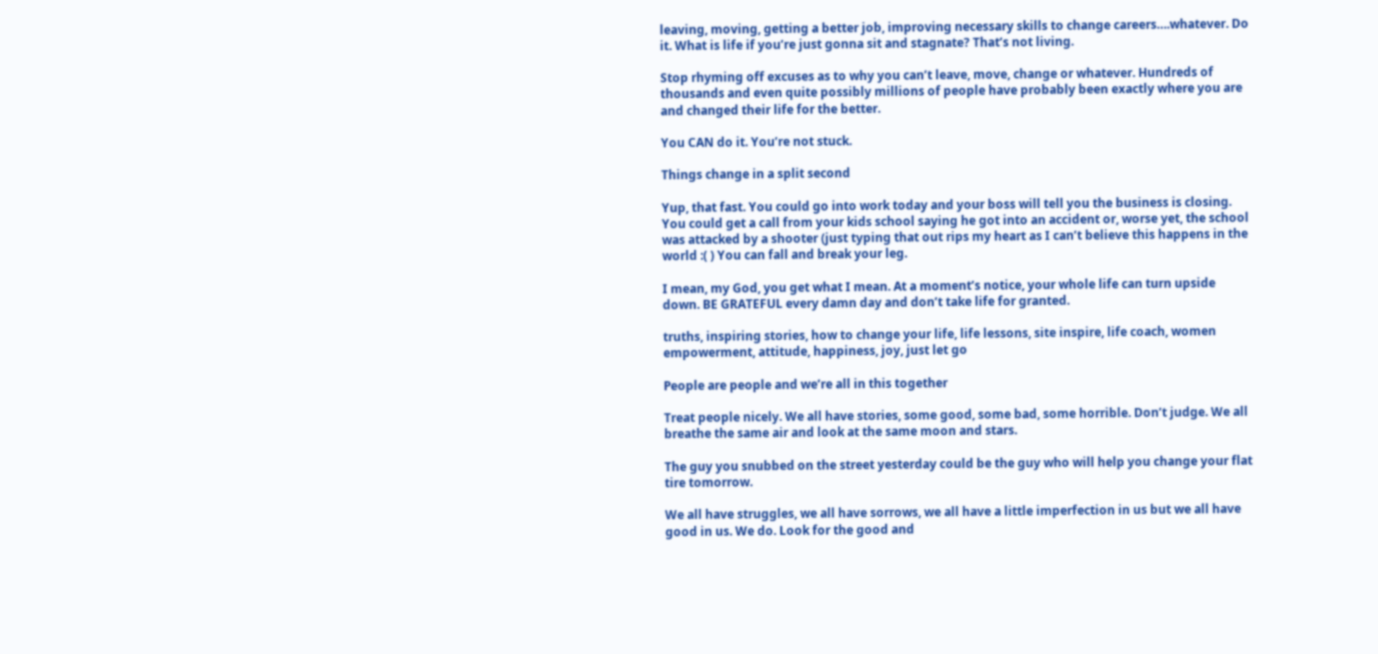leaving, moving, getting a better job, improving necessary skills to change careers….whatever. Do it. What is life if you’re just gonna sit and stagnate? That’s not living.

Stop rhyming off excuses as to why you can’t leave, move, change or whatever. Hundreds of thousands and even quite possibly millions of people have probably been exactly where you are and changed their life for the better.

You CAN do it. You’re not stuck.

Things change in a split second

Yup, that fast. You could go into work today and your boss will tell you the business is closing. You could get a call from your kids school saying he got into an accident or, worse yet, the school was attacked by a shooter (just typing that out rips my heart as I can’t believe this happens in the world :( ) You can fall and break your leg.

I mean, my God, you get what I mean. At a moment’s notice, your whole life can turn upside down. BE GRATEFUL every damn day and don’t take life for granted.

truths, inspiring stories, how to change your life, life lessons, site inspire, life coach, women empowerment, attitude, happiness, joy, just let go

People are people and we’re all in this together

Treat people nicely. We all have stories, some good, some bad, some horrible. Don’t judge. We all breathe the same air and look at the same moon and stars.

The guy you snubbed on the street yesterday could be the guy who will help you change your flat tire tomorrow.

We all have struggles, we all have sorrows, we all have a little imperfection in us but we all have good in us. We do. Look for the good and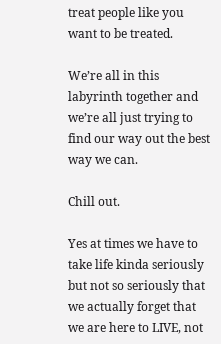treat people like you want to be treated.

We’re all in this labyrinth together and we’re all just trying to find our way out the best way we can.

Chill out.

Yes at times we have to take life kinda seriously but not so seriously that we actually forget that we are here to LIVE, not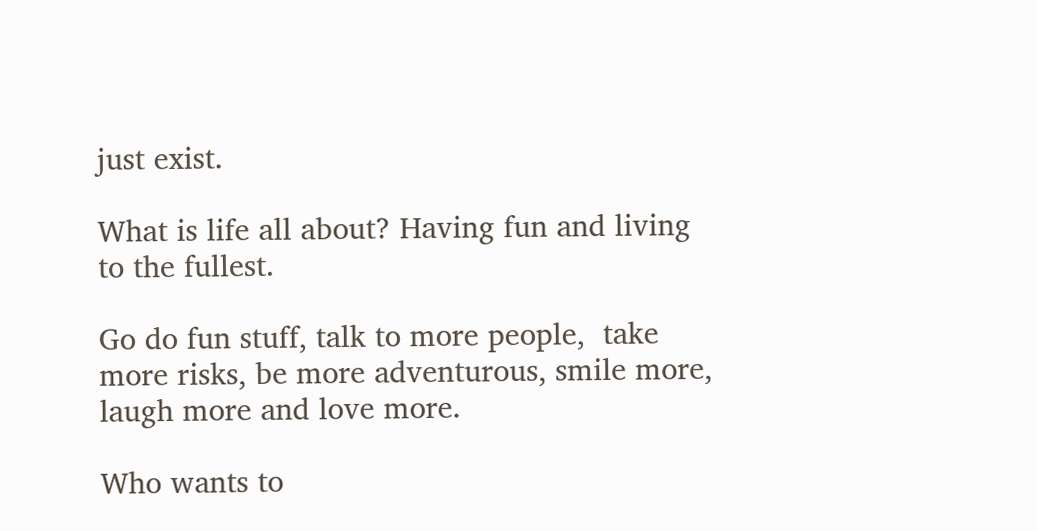just exist.

What is life all about? Having fun and living to the fullest.

Go do fun stuff, talk to more people,  take more risks, be more adventurous, smile more, laugh more and love more.

Who wants to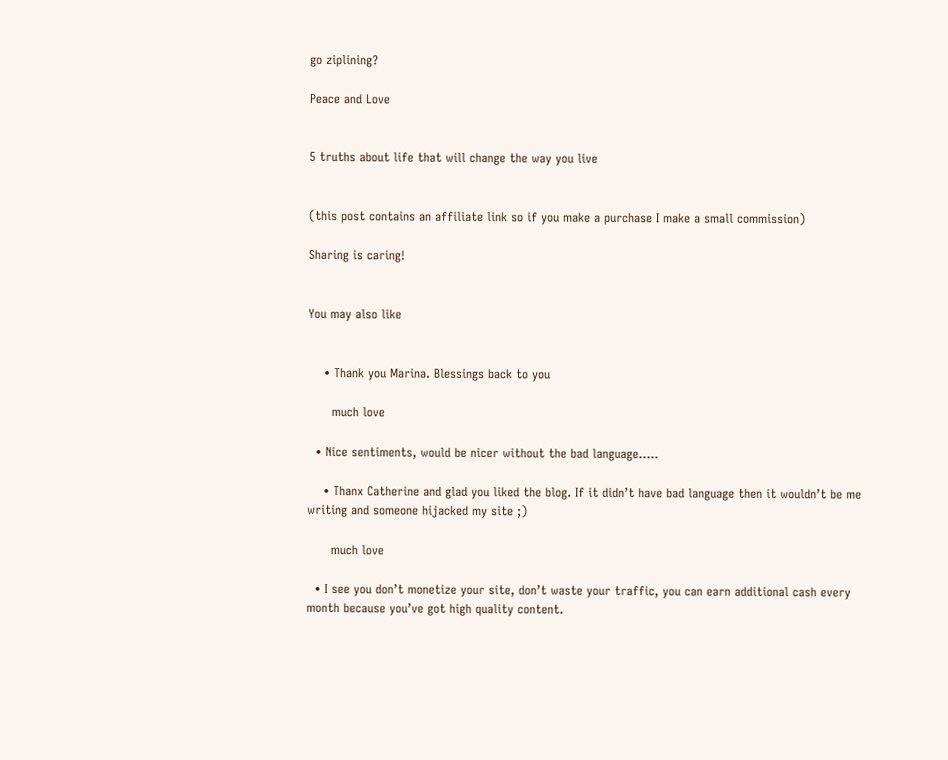go ziplining?

Peace and Love


5 truths about life that will change the way you live


(this post contains an affiliate link so if you make a purchase I make a small commission)

Sharing is caring!


You may also like


    • Thank you Marina. Blessings back to you

      much love

  • Nice sentiments, would be nicer without the bad language…..

    • Thanx Catherine and glad you liked the blog. If it didn’t have bad language then it wouldn’t be me writing and someone hijacked my site ;)

      much love

  • I see you don’t monetize your site, don’t waste your traffic, you can earn additional cash every month because you’ve got high quality content.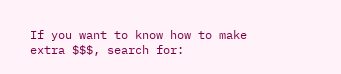If you want to know how to make extra $$$, search for: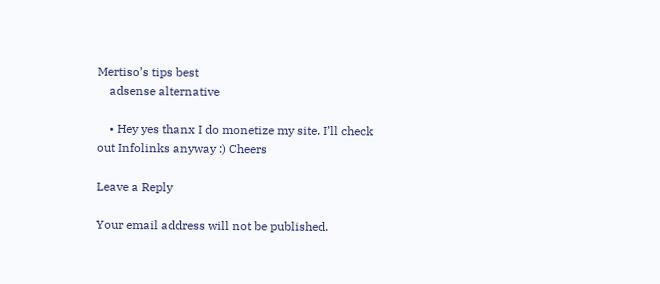Mertiso’s tips best
    adsense alternative

    • Hey yes thanx I do monetize my site. I’ll check out Infolinks anyway :) Cheers

Leave a Reply

Your email address will not be published.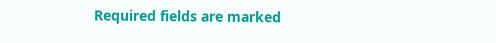Required fields are marked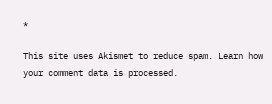*

This site uses Akismet to reduce spam. Learn how your comment data is processed.